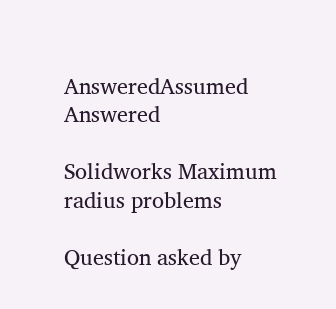AnsweredAssumed Answered

Solidworks Maximum radius problems

Question asked by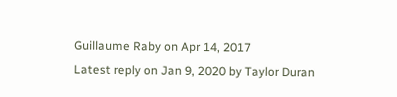Guillaume Raby on Apr 14, 2017
Latest reply on Jan 9, 2020 by Taylor Duran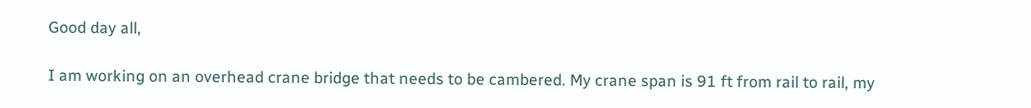Good day all,

I am working on an overhead crane bridge that needs to be cambered. My crane span is 91 ft from rail to rail, my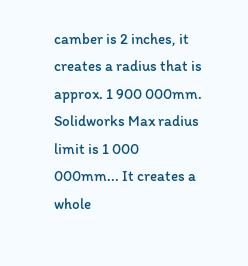camber is 2 inches, it creates a radius that is approx. 1 900 000mm. Solidworks Max radius limit is 1 000 000mm... It creates a whole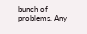bunch of problems. Any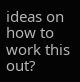ideas on how to work this out?